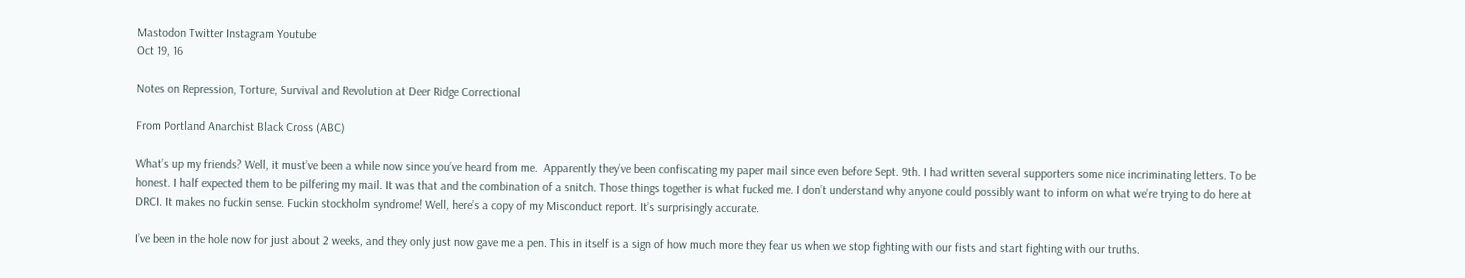Mastodon Twitter Instagram Youtube
Oct 19, 16

Notes on Repression, Torture, Survival and Revolution at Deer Ridge Correctional

From Portland Anarchist Black Cross (ABC)

What’s up my friends? Well, it must’ve been a while now since you’ve heard from me.  Apparently they’ve been confiscating my paper mail since even before Sept. 9th. I had written several supporters some nice incriminating letters. To be honest. I half expected them to be pilfering my mail. It was that and the combination of a snitch. Those things together is what fucked me. I don’t understand why anyone could possibly want to inform on what we’re trying to do here at DRCI. It makes no fuckin sense. Fuckin stockholm syndrome! Well, here’s a copy of my Misconduct report. It’s surprisingly accurate.

I’ve been in the hole now for just about 2 weeks, and they only just now gave me a pen. This in itself is a sign of how much more they fear us when we stop fighting with our fists and start fighting with our truths.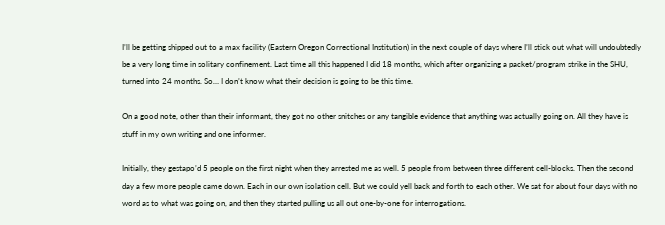I’ll be getting shipped out to a max facility (Eastern Oregon Correctional Institution) in the next couple of days where I’ll stick out what will undoubtedly be a very long time in solitary confinement. Last time all this happened I did 18 months, which after organizing a packet/program strike in the SHU, turned into 24 months. So… I don’t know what their decision is going to be this time.

On a good note, other than their informant, they got no other snitches or any tangible evidence that anything was actually going on. All they have is stuff in my own writing and one informer.

Initially, they gestapo’d 5 people on the first night when they arrested me as well. 5 people from between three different cell-blocks. Then the second day a few more people came down. Each in our own isolation cell. But we could yell back and forth to each other. We sat for about four days with no word as to what was going on, and then they started pulling us all out one-by-one for interrogations.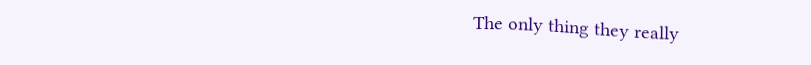The only thing they really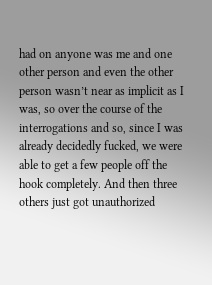had on anyone was me and one other person and even the other person wasn’t near as implicit as I was, so over the course of the interrogations and so, since I was already decidedly fucked, we were able to get a few people off the hook completely. And then three others just got unauthorized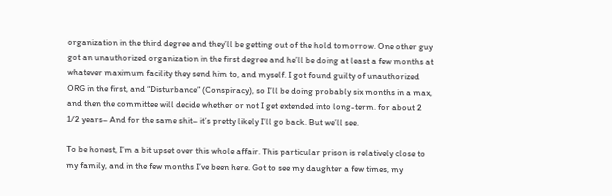organization in the third degree and they’ll be getting out of the hold tomorrow. One other guy got an unauthorized organization in the first degree and he’ll be doing at least a few months at whatever maximum facility they send him to, and myself. I got found guilty of unauthorized ORG in the first, and “Disturbance” (Conspiracy), so I’ll be doing probably six months in a max, and then the committee will decide whether or not I get extended into long-term. for about 2 1/2 years– And for the same shit– it’s pretty likely I’ll go back. But we’ll see.

To be honest, I’m a bit upset over this whole affair. This particular prison is relatively close to my family, and in the few months I’ve been here. Got to see my daughter a few times, my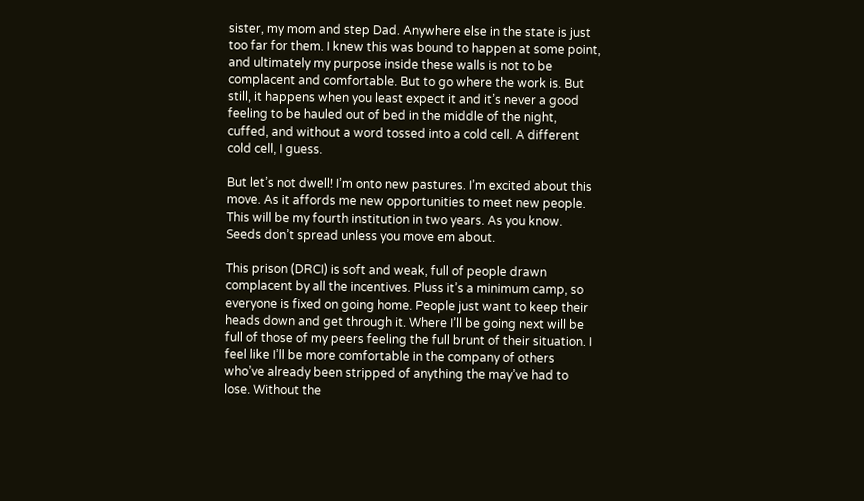sister, my mom and step Dad. Anywhere else in the state is just too far for them. I knew this was bound to happen at some point, and ultimately my purpose inside these walls is not to be complacent and comfortable. But to go where the work is. But still, it happens when you least expect it and it’s never a good feeling to be hauled out of bed in the middle of the night, cuffed, and without a word tossed into a cold cell. A different cold cell, I guess.

But let’s not dwell! I’m onto new pastures. I’m excited about this move. As it affords me new opportunities to meet new people. This will be my fourth institution in two years. As you know. Seeds don’t spread unless you move em about.

This prison (DRCI) is soft and weak, full of people drawn complacent by all the incentives. Pluss it’s a minimum camp, so everyone is fixed on going home. People just want to keep their heads down and get through it. Where I’ll be going next will be full of those of my peers feeling the full brunt of their situation. I feel like I’ll be more comfortable in the company of others who’ve already been stripped of anything the may’ve had to lose. Without the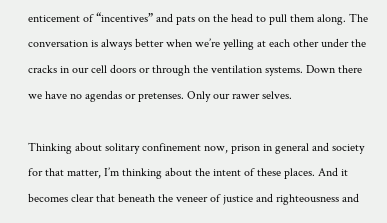enticement of “incentives” and pats on the head to pull them along. The conversation is always better when we’re yelling at each other under the cracks in our cell doors or through the ventilation systems. Down there we have no agendas or pretenses. Only our rawer selves.

Thinking about solitary confinement now, prison in general and society for that matter, I’m thinking about the intent of these places. And it becomes clear that beneath the veneer of justice and righteousness and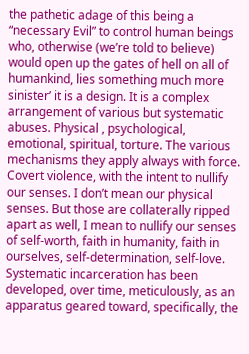the pathetic adage of this being a “necessary Evil” to control human beings who, otherwise (we’re told to believe) would open up the gates of hell on all of humankind, lies something much more sinister’ it is a design. It is a complex arrangement of various but systematic abuses. Physical , psychological, emotional, spiritual, torture. The various mechanisms they apply always with force. Covert violence, with the intent to nullify our senses. I don’t mean our physical senses. But those are collaterally ripped apart as well, I mean to nullify our senses of self-worth, faith in humanity, faith in ourselves, self-determination, self-love. Systematic incarceration has been developed, over time, meticulously, as an apparatus geared toward, specifically, the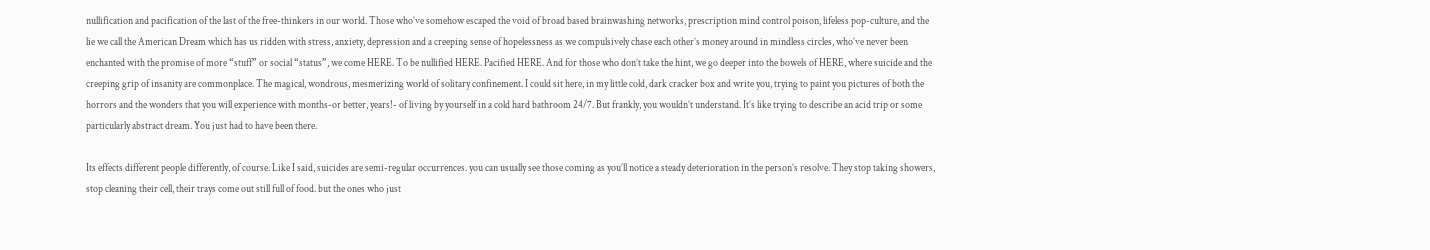nullification and pacification of the last of the free-thinkers in our world. Those who’ve somehow escaped the void of broad based brainwashing networks, prescription mind control poison, lifeless pop-culture, and the lie we call the American Dream which has us ridden with stress, anxiety, depression and a creeping sense of hopelessness as we compulsively chase each other’s money around in mindless circles, who’ve never been enchanted with the promise of more “stuff” or social “status”, we come HERE. To be nullified HERE. Pacified HERE. And for those who don’t take the hint, we go deeper into the bowels of HERE, where suicide and the creeping grip of insanity are commonplace. The magical, wondrous, mesmerizing world of solitary confinement. I could sit here, in my little cold, dark cracker box and write you, trying to paint you pictures of both the horrors and the wonders that you will experience with months-or better, years!- of living by yourself in a cold hard bathroom 24/7. But frankly, you wouldn’t understand. It’s like trying to describe an acid trip or some particularly abstract dream. You just had to have been there.

Its effects different people differently, of course. Like I said, suicides are semi-regular occurrences. you can usually see those coming as you’ll notice a steady deterioration in the person’s resolve. They stop taking showers, stop cleaning their cell, their trays come out still full of food. but the ones who just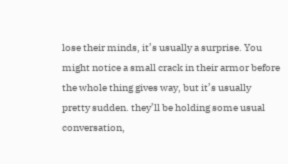lose their minds, it’s usually a surprise. You might notice a small crack in their armor before the whole thing gives way, but it’s usually pretty sudden. they’ll be holding some usual conversation,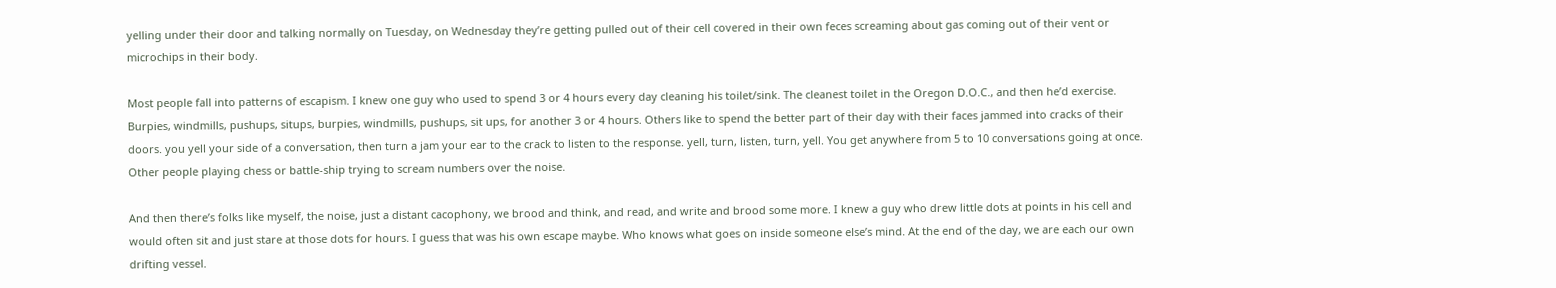yelling under their door and talking normally on Tuesday, on Wednesday they’re getting pulled out of their cell covered in their own feces screaming about gas coming out of their vent or microchips in their body.

Most people fall into patterns of escapism. I knew one guy who used to spend 3 or 4 hours every day cleaning his toilet/sink. The cleanest toilet in the Oregon D.O.C., and then he’d exercise. Burpies, windmills, pushups, situps, burpies, windmills, pushups, sit ups, for another 3 or 4 hours. Others like to spend the better part of their day with their faces jammed into cracks of their doors. you yell your side of a conversation, then turn a jam your ear to the crack to listen to the response. yell, turn, listen, turn, yell. You get anywhere from 5 to 10 conversations going at once. Other people playing chess or battle-ship trying to scream numbers over the noise.

And then there’s folks like myself, the noise, just a distant cacophony, we brood and think, and read, and write and brood some more. I knew a guy who drew little dots at points in his cell and would often sit and just stare at those dots for hours. I guess that was his own escape maybe. Who knows what goes on inside someone else’s mind. At the end of the day, we are each our own drifting vessel.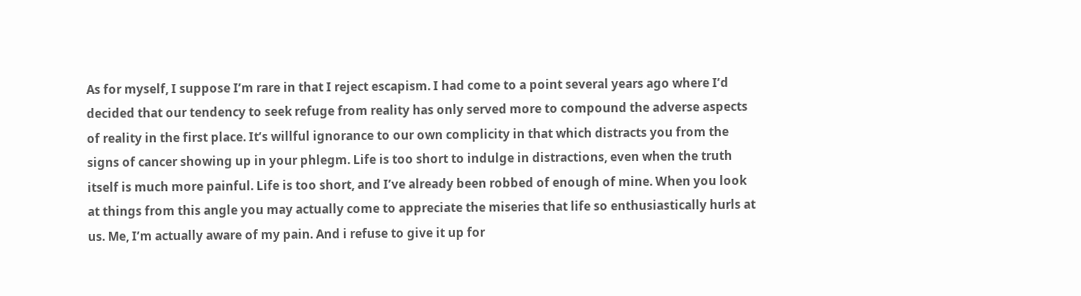As for myself, I suppose I’m rare in that I reject escapism. I had come to a point several years ago where I’d decided that our tendency to seek refuge from reality has only served more to compound the adverse aspects of reality in the first place. It’s willful ignorance to our own complicity in that which distracts you from the signs of cancer showing up in your phlegm. Life is too short to indulge in distractions, even when the truth itself is much more painful. Life is too short, and I’ve already been robbed of enough of mine. When you look at things from this angle you may actually come to appreciate the miseries that life so enthusiastically hurls at us. Me, I’m actually aware of my pain. And i refuse to give it up for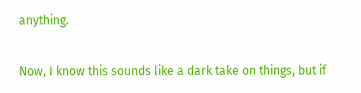anything.

Now, I know this sounds like a dark take on things, but if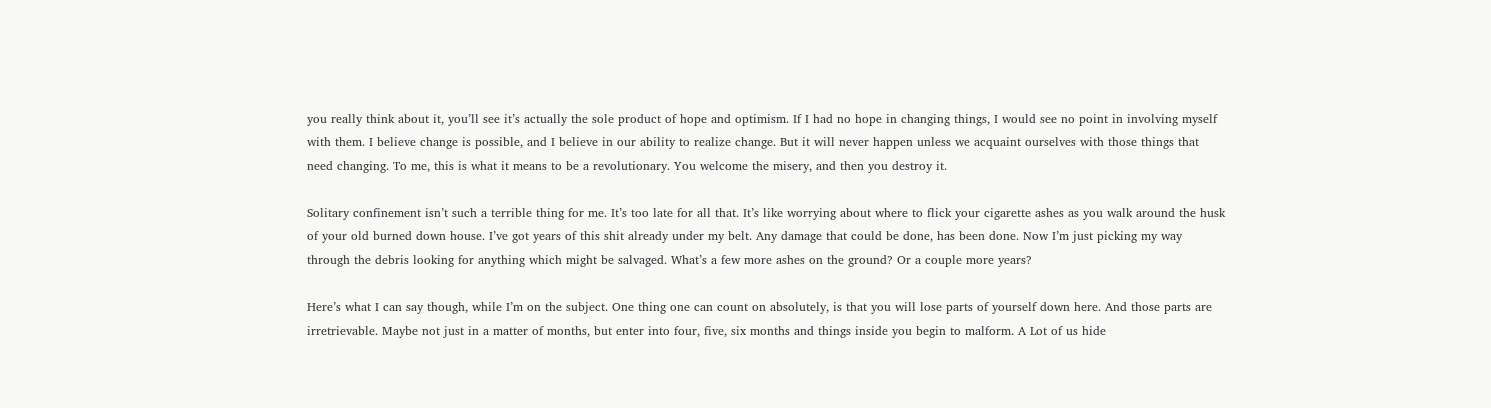you really think about it, you’ll see it’s actually the sole product of hope and optimism. If I had no hope in changing things, I would see no point in involving myself with them. I believe change is possible, and I believe in our ability to realize change. But it will never happen unless we acquaint ourselves with those things that need changing. To me, this is what it means to be a revolutionary. You welcome the misery, and then you destroy it.

Solitary confinement isn’t such a terrible thing for me. It’s too late for all that. It’s like worrying about where to flick your cigarette ashes as you walk around the husk of your old burned down house. I’ve got years of this shit already under my belt. Any damage that could be done, has been done. Now I’m just picking my way through the debris looking for anything which might be salvaged. What’s a few more ashes on the ground? Or a couple more years?

Here’s what I can say though, while I’m on the subject. One thing one can count on absolutely, is that you will lose parts of yourself down here. And those parts are irretrievable. Maybe not just in a matter of months, but enter into four, five, six months and things inside you begin to malform. A Lot of us hide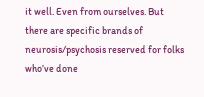it well. Even from ourselves. But there are specific brands of neurosis/psychosis reserved for folks who’ve done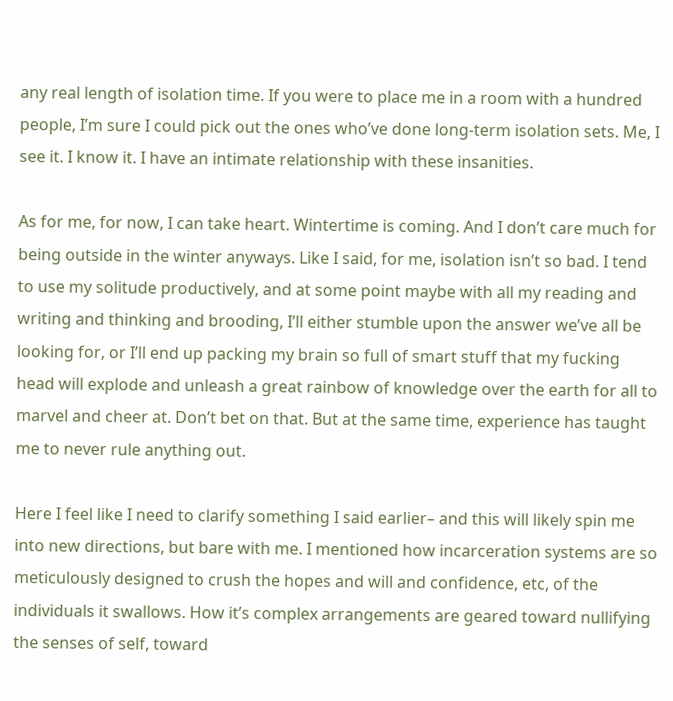any real length of isolation time. If you were to place me in a room with a hundred people, I’m sure I could pick out the ones who’ve done long-term isolation sets. Me, I see it. I know it. I have an intimate relationship with these insanities.

As for me, for now, I can take heart. Wintertime is coming. And I don’t care much for being outside in the winter anyways. Like I said, for me, isolation isn’t so bad. I tend to use my solitude productively, and at some point maybe with all my reading and writing and thinking and brooding, I’ll either stumble upon the answer we’ve all be looking for, or I’ll end up packing my brain so full of smart stuff that my fucking head will explode and unleash a great rainbow of knowledge over the earth for all to marvel and cheer at. Don’t bet on that. But at the same time, experience has taught me to never rule anything out.

Here I feel like I need to clarify something I said earlier– and this will likely spin me into new directions, but bare with me. I mentioned how incarceration systems are so meticulously designed to crush the hopes and will and confidence, etc, of the individuals it swallows. How it’s complex arrangements are geared toward nullifying the senses of self, toward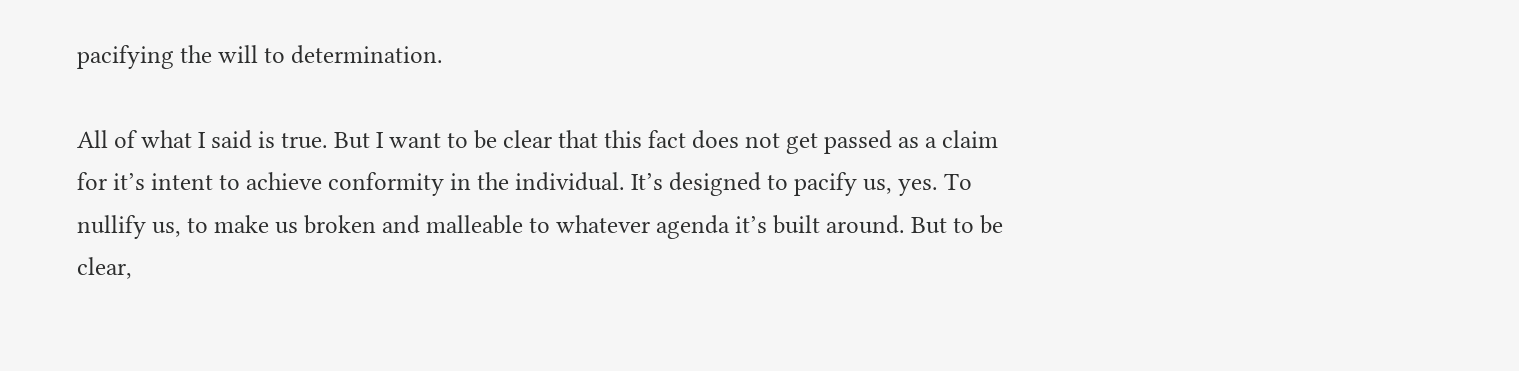pacifying the will to determination.

All of what I said is true. But I want to be clear that this fact does not get passed as a claim for it’s intent to achieve conformity in the individual. It’s designed to pacify us, yes. To nullify us, to make us broken and malleable to whatever agenda it’s built around. But to be clear,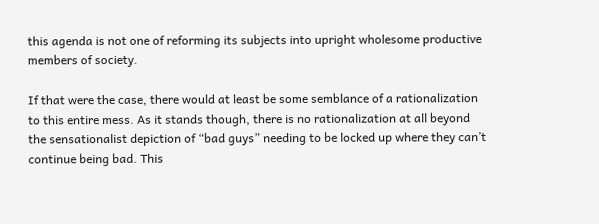this agenda is not one of reforming its subjects into upright wholesome productive members of society.

If that were the case, there would at least be some semblance of a rationalization to this entire mess. As it stands though, there is no rationalization at all beyond the sensationalist depiction of “bad guys” needing to be locked up where they can’t continue being bad. This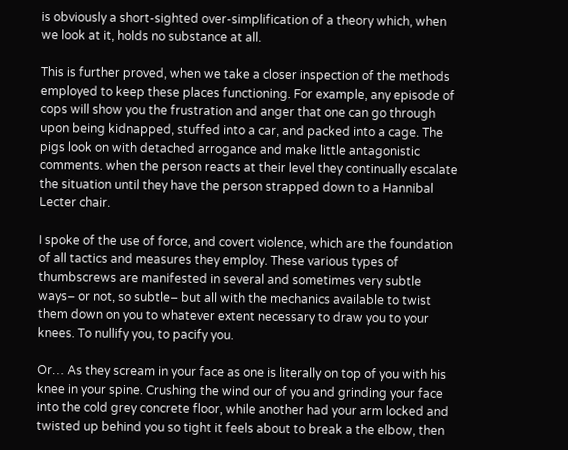is obviously a short-sighted over-simplification of a theory which, when we look at it, holds no substance at all.

This is further proved, when we take a closer inspection of the methods employed to keep these places functioning. For example, any episode of cops will show you the frustration and anger that one can go through upon being kidnapped, stuffed into a car, and packed into a cage. The pigs look on with detached arrogance and make little antagonistic comments. when the person reacts at their level they continually escalate the situation until they have the person strapped down to a Hannibal Lecter chair.

I spoke of the use of force, and covert violence, which are the foundation of all tactics and measures they employ. These various types of thumbscrews are manifested in several and sometimes very subtle ways– or not, so subtle– but all with the mechanics available to twist them down on you to whatever extent necessary to draw you to your knees. To nullify you, to pacify you.

Or… As they scream in your face as one is literally on top of you with his knee in your spine. Crushing the wind our of you and grinding your face into the cold grey concrete floor, while another had your arm locked and twisted up behind you so tight it feels about to break a the elbow, then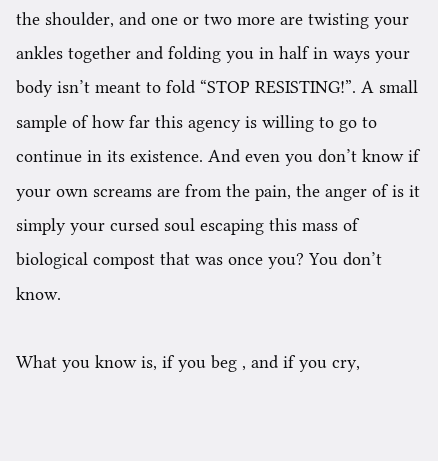the shoulder, and one or two more are twisting your ankles together and folding you in half in ways your body isn’t meant to fold “STOP RESISTING!”. A small sample of how far this agency is willing to go to continue in its existence. And even you don’t know if your own screams are from the pain, the anger of is it simply your cursed soul escaping this mass of biological compost that was once you? You don’t know.

What you know is, if you beg , and if you cry,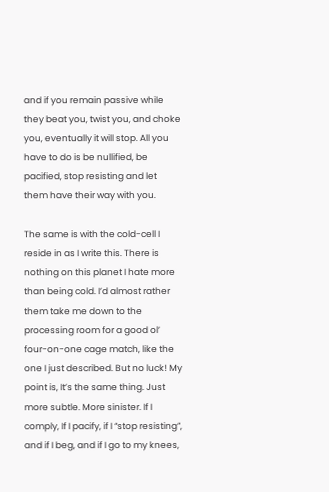and if you remain passive while they beat you, twist you, and choke you, eventually it will stop. All you have to do is be nullified, be pacified, stop resisting and let them have their way with you.

The same is with the cold-cell I reside in as I write this. There is nothing on this planet I hate more than being cold. I’d almost rather them take me down to the processing room for a good ol’ four-on-one cage match, like the one I just described. But no luck! My point is, It’s the same thing. Just more subtle. More sinister. If I comply, If I pacify, if I “stop resisting”, and if I beg, and if I go to my knees,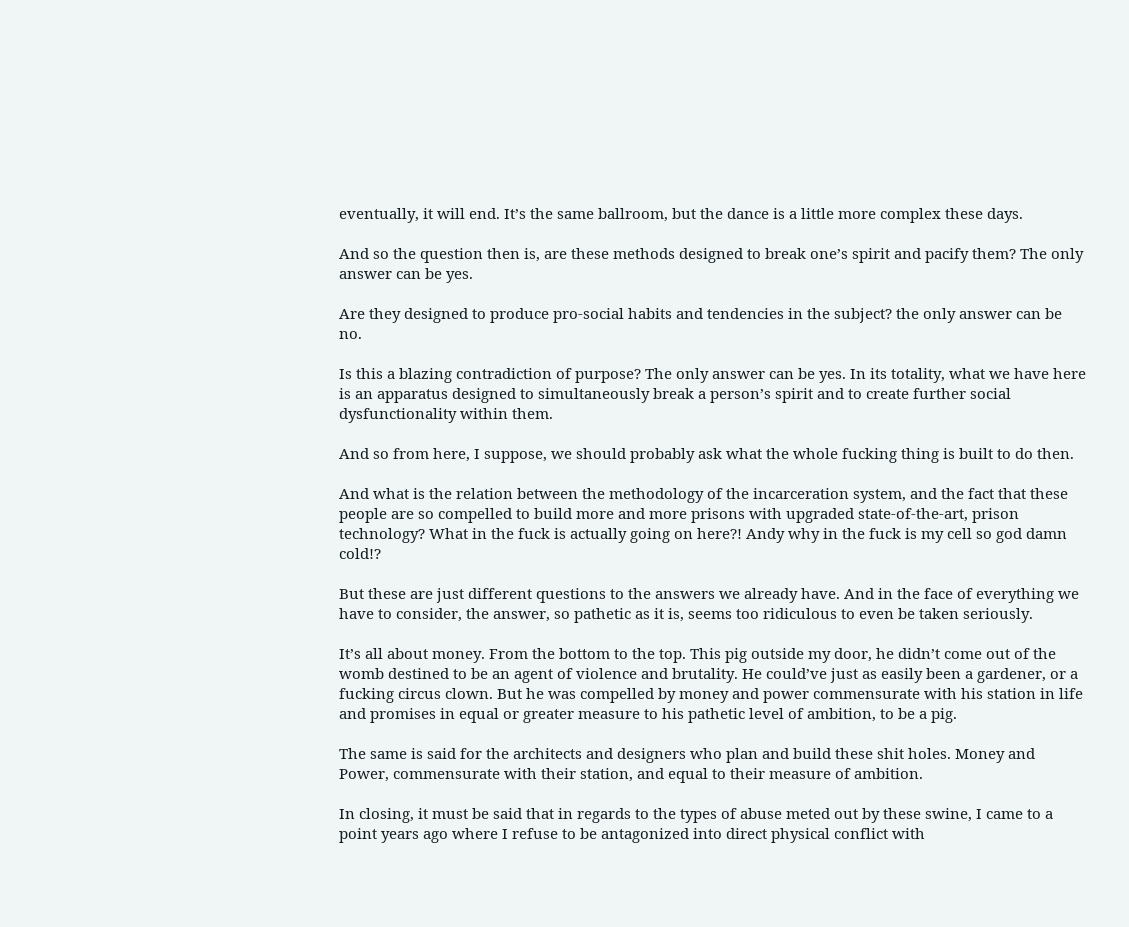eventually, it will end. It’s the same ballroom, but the dance is a little more complex these days.

And so the question then is, are these methods designed to break one’s spirit and pacify them? The only answer can be yes.

Are they designed to produce pro-social habits and tendencies in the subject? the only answer can be no.

Is this a blazing contradiction of purpose? The only answer can be yes. In its totality, what we have here is an apparatus designed to simultaneously break a person’s spirit and to create further social dysfunctionality within them.

And so from here, I suppose, we should probably ask what the whole fucking thing is built to do then.

And what is the relation between the methodology of the incarceration system, and the fact that these people are so compelled to build more and more prisons with upgraded state-of-the-art, prison technology? What in the fuck is actually going on here?! Andy why in the fuck is my cell so god damn cold!?

But these are just different questions to the answers we already have. And in the face of everything we have to consider, the answer, so pathetic as it is, seems too ridiculous to even be taken seriously.

It’s all about money. From the bottom to the top. This pig outside my door, he didn’t come out of the womb destined to be an agent of violence and brutality. He could’ve just as easily been a gardener, or a fucking circus clown. But he was compelled by money and power commensurate with his station in life and promises in equal or greater measure to his pathetic level of ambition, to be a pig.

The same is said for the architects and designers who plan and build these shit holes. Money and Power, commensurate with their station, and equal to their measure of ambition.

In closing, it must be said that in regards to the types of abuse meted out by these swine, I came to a point years ago where I refuse to be antagonized into direct physical conflict with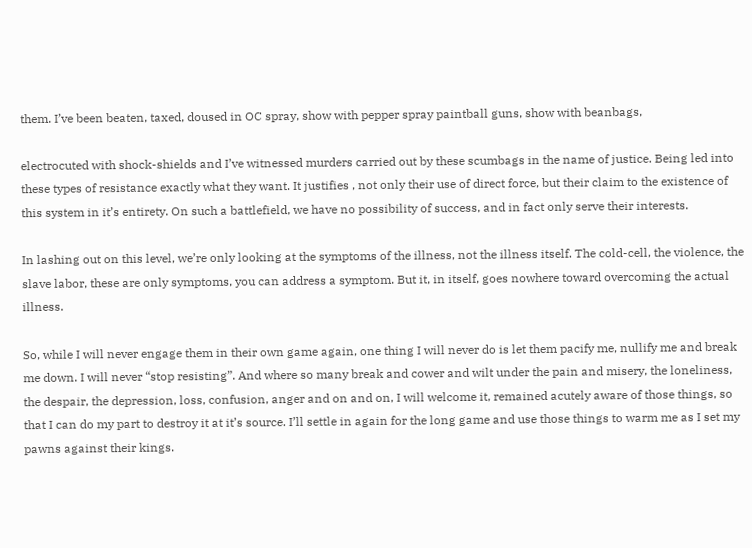them. I’ve been beaten, taxed, doused in OC spray, show with pepper spray paintball guns, show with beanbags,

electrocuted with shock-shields and I’ve witnessed murders carried out by these scumbags in the name of justice. Being led into these types of resistance exactly what they want. It justifies , not only their use of direct force, but their claim to the existence of this system in it’s entirety. On such a battlefield, we have no possibility of success, and in fact only serve their interests.

In lashing out on this level, we’re only looking at the symptoms of the illness, not the illness itself. The cold-cell, the violence, the slave labor, these are only symptoms, you can address a symptom. But it, in itself, goes nowhere toward overcoming the actual illness.

So, while I will never engage them in their own game again, one thing I will never do is let them pacify me, nullify me and break me down. I will never “stop resisting”. And where so many break and cower and wilt under the pain and misery, the loneliness, the despair, the depression, loss, confusion, anger and on and on, I will welcome it, remained acutely aware of those things, so that I can do my part to destroy it at it’s source. I’ll settle in again for the long game and use those things to warm me as I set my pawns against their kings.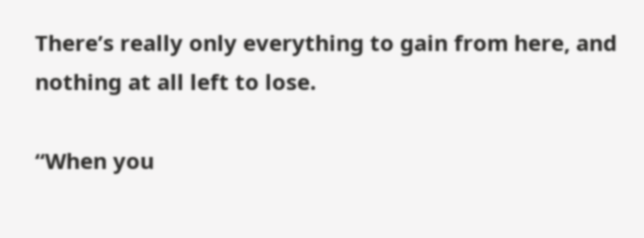There’s really only everything to gain from here, and nothing at all left to lose.

“When you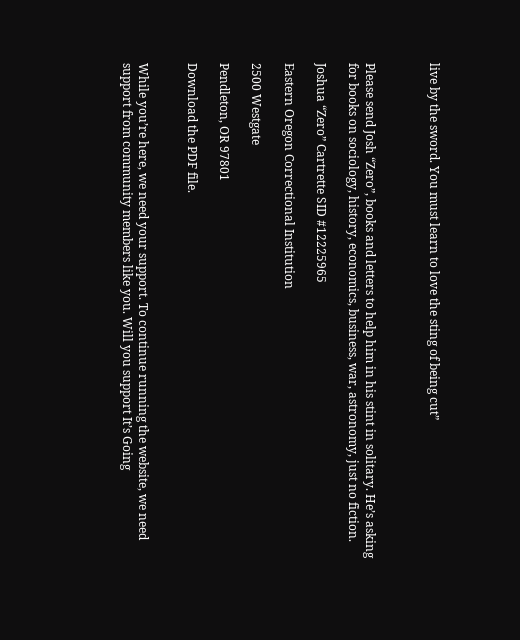live by the sword. You must learn to love the sting of being cut”



Please send Josh “Zero”, books and letters to help him in his stint in solitary. He’s asking for books on sociology, history, economics, business, war, astronomy, just no fiction.

Joshua “Zero” Cartrette SID #12225965

Eastern Oregon Correctional Institution

2500 Westgate

Pendleton, OR 97801

Download the PDF file.


While you’re here, we need your support. To continue running the website, we need support from community members like you. Will you support It’s Going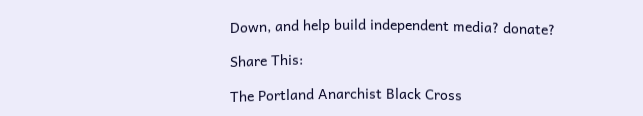Down, and help build independent media? donate?

Share This:

The Portland Anarchist Black Cross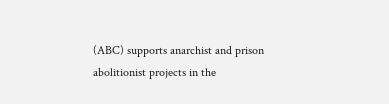(ABC) supports anarchist and prison abolitionist projects in the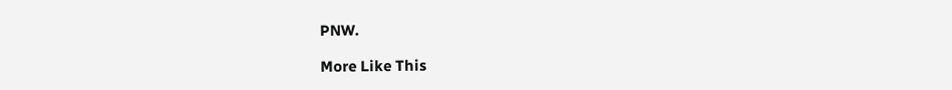PNW.

More Like This